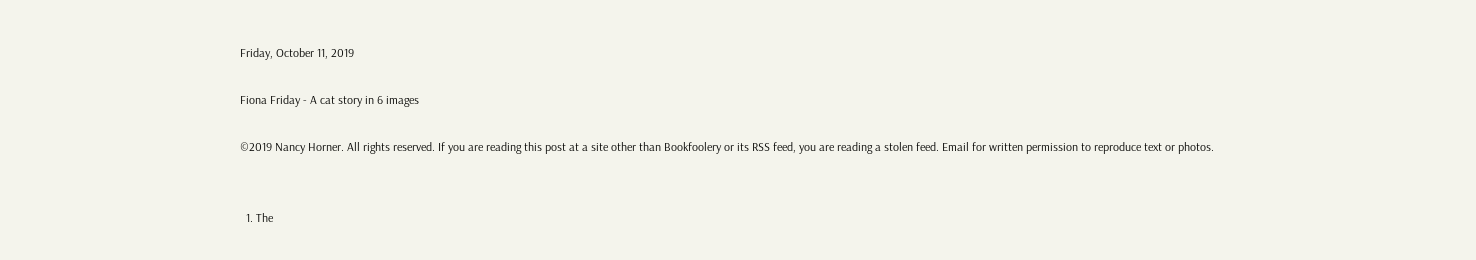Friday, October 11, 2019

Fiona Friday - A cat story in 6 images

©2019 Nancy Horner. All rights reserved. If you are reading this post at a site other than Bookfoolery or its RSS feed, you are reading a stolen feed. Email for written permission to reproduce text or photos.


  1. The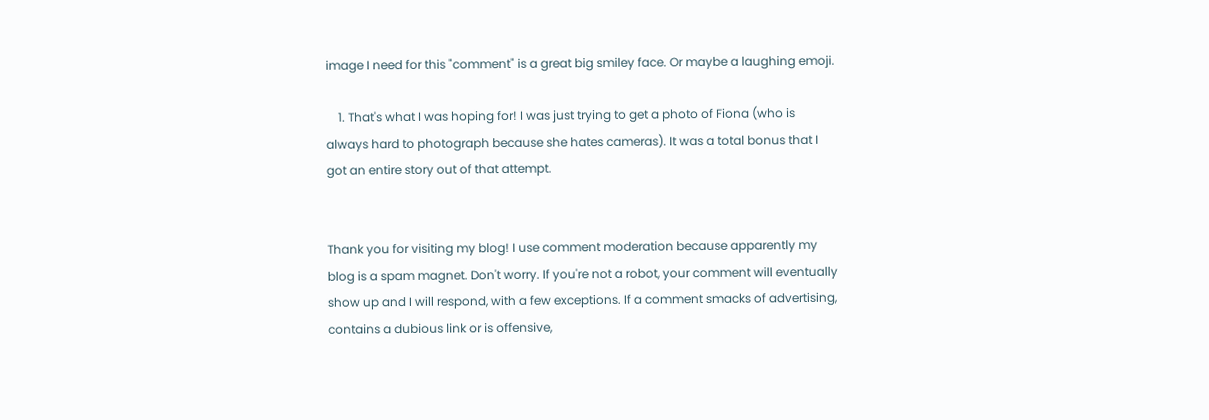image I need for this "comment" is a great big smiley face. Or maybe a laughing emoji.

    1. That's what I was hoping for! I was just trying to get a photo of Fiona (who is always hard to photograph because she hates cameras). It was a total bonus that I got an entire story out of that attempt.


Thank you for visiting my blog! I use comment moderation because apparently my blog is a spam magnet. Don't worry. If you're not a robot, your comment will eventually show up and I will respond, with a few exceptions. If a comment smacks of advertising, contains a dubious link or is offensive,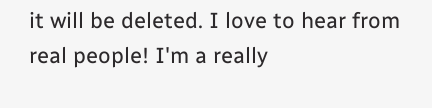it will be deleted. I love to hear from real people! I'm a really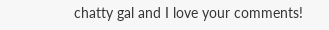chatty gal and I love your comments!